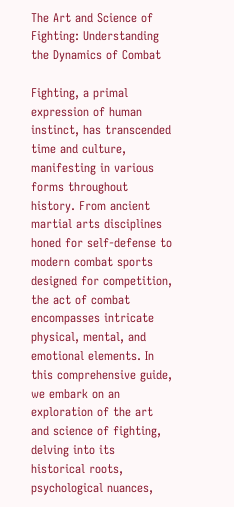The Art and Science of Fighting: Understanding the Dynamics of Combat

Fighting, a primal expression of human instinct, has transcended time and culture, manifesting in various forms throughout history. From ancient martial arts disciplines honed for self-defense to modern combat sports designed for competition, the act of combat encompasses intricate physical, mental, and emotional elements. In this comprehensive guide, we embark on an exploration of the art and science of fighting, delving into its historical roots, psychological nuances,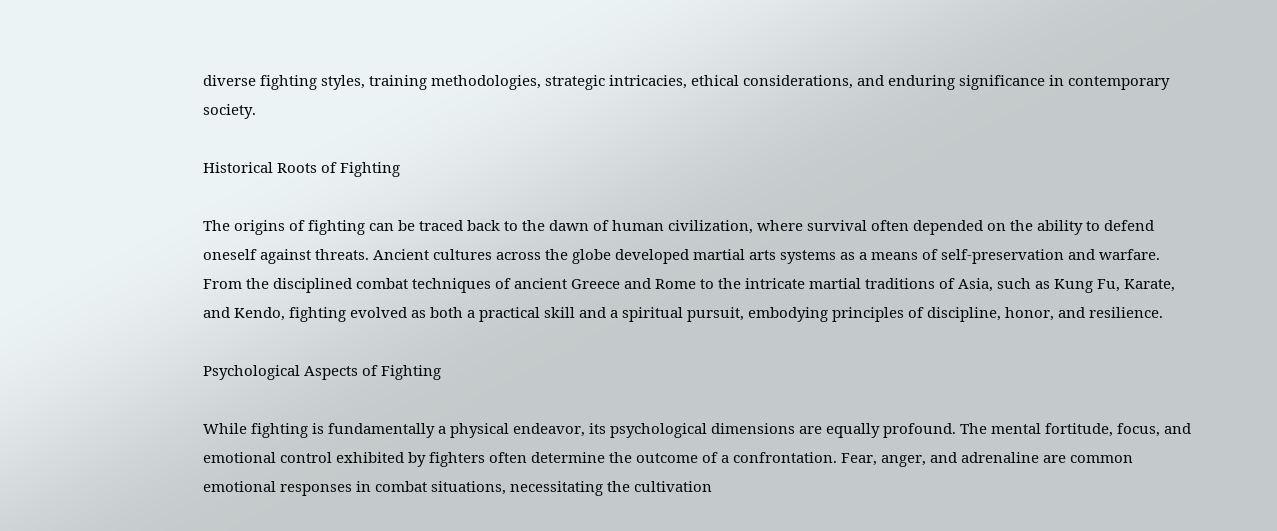diverse fighting styles, training methodologies, strategic intricacies, ethical considerations, and enduring significance in contemporary society.

Historical Roots of Fighting

The origins of fighting can be traced back to the dawn of human civilization, where survival often depended on the ability to defend oneself against threats. Ancient cultures across the globe developed martial arts systems as a means of self-preservation and warfare. From the disciplined combat techniques of ancient Greece and Rome to the intricate martial traditions of Asia, such as Kung Fu, Karate, and Kendo, fighting evolved as both a practical skill and a spiritual pursuit, embodying principles of discipline, honor, and resilience.

Psychological Aspects of Fighting

While fighting is fundamentally a physical endeavor, its psychological dimensions are equally profound. The mental fortitude, focus, and emotional control exhibited by fighters often determine the outcome of a confrontation. Fear, anger, and adrenaline are common emotional responses in combat situations, necessitating the cultivation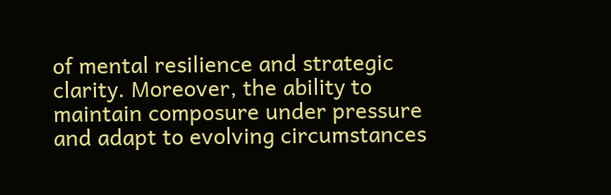of mental resilience and strategic clarity. Moreover, the ability to maintain composure under pressure and adapt to evolving circumstances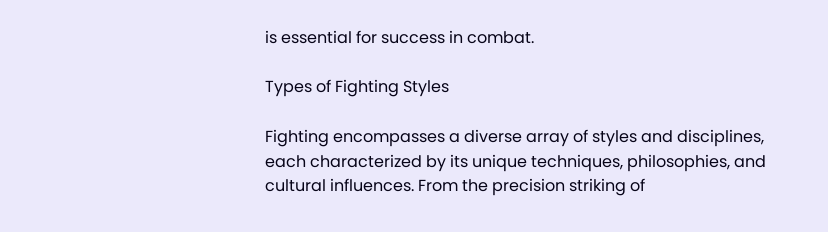is essential for success in combat.

Types of Fighting Styles

Fighting encompasses a diverse array of styles and disciplines, each characterized by its unique techniques, philosophies, and cultural influences. From the precision striking of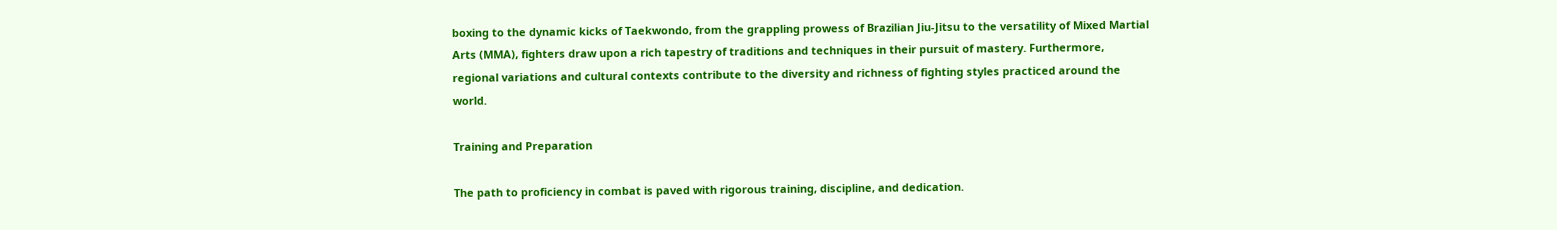boxing to the dynamic kicks of Taekwondo, from the grappling prowess of Brazilian Jiu-Jitsu to the versatility of Mixed Martial Arts (MMA), fighters draw upon a rich tapestry of traditions and techniques in their pursuit of mastery. Furthermore, regional variations and cultural contexts contribute to the diversity and richness of fighting styles practiced around the world.

Training and Preparation

The path to proficiency in combat is paved with rigorous training, discipline, and dedication.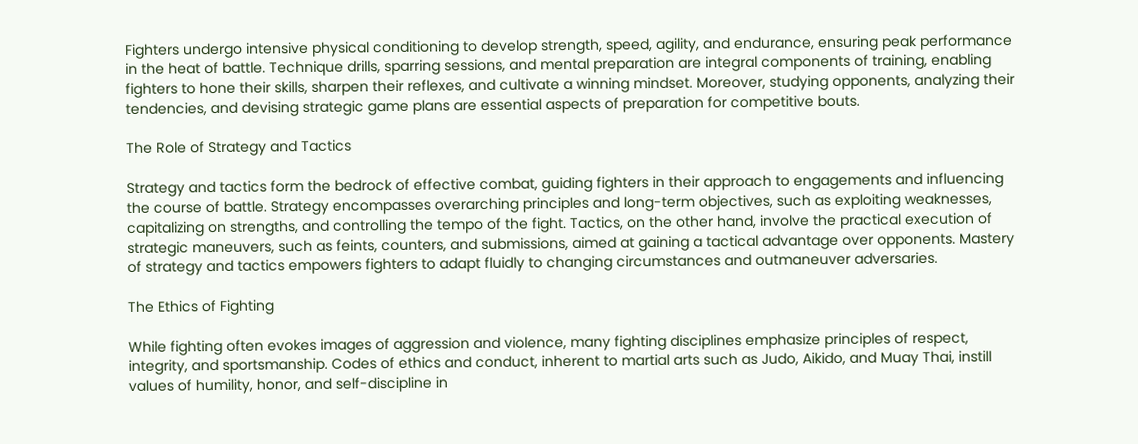Fighters undergo intensive physical conditioning to develop strength, speed, agility, and endurance, ensuring peak performance in the heat of battle. Technique drills, sparring sessions, and mental preparation are integral components of training, enabling fighters to hone their skills, sharpen their reflexes, and cultivate a winning mindset. Moreover, studying opponents, analyzing their tendencies, and devising strategic game plans are essential aspects of preparation for competitive bouts.

The Role of Strategy and Tactics

Strategy and tactics form the bedrock of effective combat, guiding fighters in their approach to engagements and influencing the course of battle. Strategy encompasses overarching principles and long-term objectives, such as exploiting weaknesses, capitalizing on strengths, and controlling the tempo of the fight. Tactics, on the other hand, involve the practical execution of strategic maneuvers, such as feints, counters, and submissions, aimed at gaining a tactical advantage over opponents. Mastery of strategy and tactics empowers fighters to adapt fluidly to changing circumstances and outmaneuver adversaries.

The Ethics of Fighting

While fighting often evokes images of aggression and violence, many fighting disciplines emphasize principles of respect, integrity, and sportsmanship. Codes of ethics and conduct, inherent to martial arts such as Judo, Aikido, and Muay Thai, instill values of humility, honor, and self-discipline in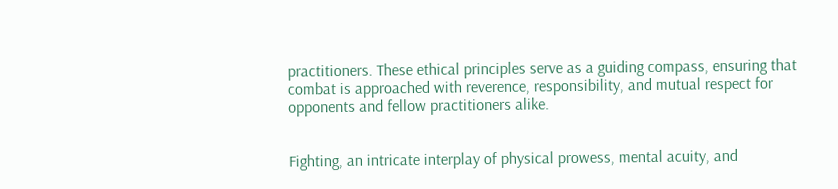practitioners. These ethical principles serve as a guiding compass, ensuring that combat is approached with reverence, responsibility, and mutual respect for opponents and fellow practitioners alike.


Fighting, an intricate interplay of physical prowess, mental acuity, and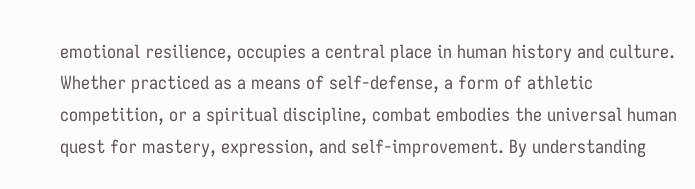emotional resilience, occupies a central place in human history and culture. Whether practiced as a means of self-defense, a form of athletic competition, or a spiritual discipline, combat embodies the universal human quest for mastery, expression, and self-improvement. By understanding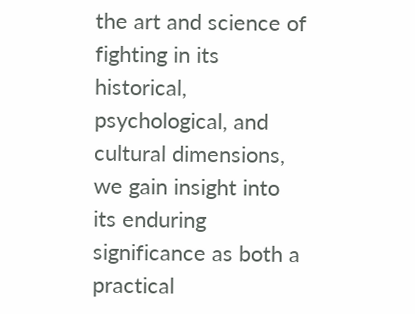the art and science of fighting in its historical, psychological, and cultural dimensions, we gain insight into its enduring significance as both a practical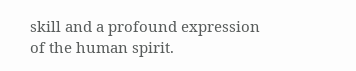skill and a profound expression of the human spirit.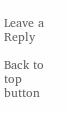Leave a Reply

Back to top button